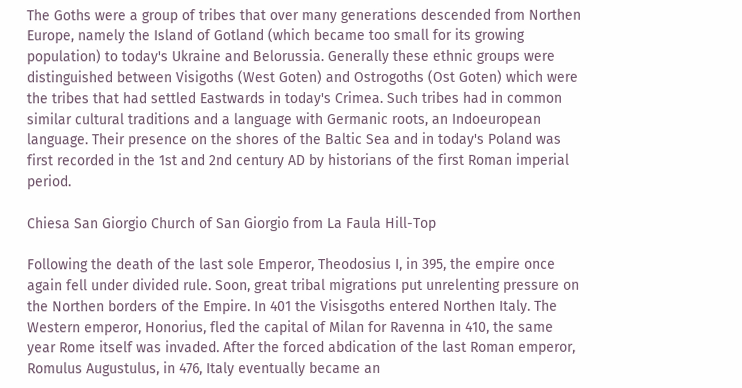The Goths were a group of tribes that over many generations descended from Northen Europe, namely the Island of Gotland (which became too small for its growing population) to today's Ukraine and Belorussia. Generally these ethnic groups were distinguished between Visigoths (West Goten) and Ostrogoths (Ost Goten) which were the tribes that had settled Eastwards in today's Crimea. Such tribes had in common similar cultural traditions and a language with Germanic roots, an Indoeuropean language. Their presence on the shores of the Baltic Sea and in today's Poland was first recorded in the 1st and 2nd century AD by historians of the first Roman imperial period.

Chiesa San Giorgio Church of San Giorgio from La Faula Hill-Top

Following the death of the last sole Emperor, Theodosius I, in 395, the empire once again fell under divided rule. Soon, great tribal migrations put unrelenting pressure on the Northen borders of the Empire. In 401 the Visisgoths entered Northen Italy. The Western emperor, Honorius, fled the capital of Milan for Ravenna in 410, the same year Rome itself was invaded. After the forced abdication of the last Roman emperor, Romulus Augustulus, in 476, Italy eventually became an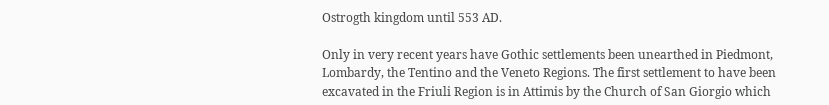Ostrogth kingdom until 553 AD.

Only in very recent years have Gothic settlements been unearthed in Piedmont, Lombardy, the Tentino and the Veneto Regions. The first settlement to have been excavated in the Friuli Region is in Attimis by the Church of San Giorgio which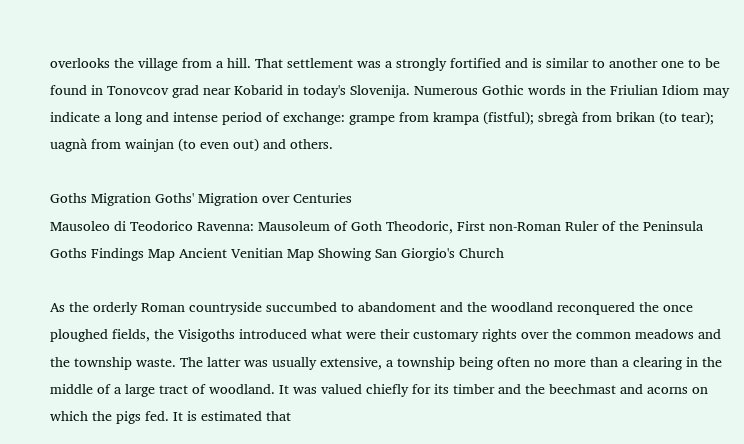overlooks the village from a hill. That settlement was a strongly fortified and is similar to another one to be found in Tonovcov grad near Kobarid in today's Slovenija. Numerous Gothic words in the Friulian Idiom may indicate a long and intense period of exchange: grampe from krampa (fistful); sbregà from brikan (to tear); uagnà from wainjan (to even out) and others.

Goths Migration Goths' Migration over Centuries
Mausoleo di Teodorico Ravenna: Mausoleum of Goth Theodoric, First non-Roman Ruler of the Peninsula
Goths Findings Map Ancient Venitian Map Showing San Giorgio's Church

As the orderly Roman countryside succumbed to abandoment and the woodland reconquered the once ploughed fields, the Visigoths introduced what were their customary rights over the common meadows and the township waste. The latter was usually extensive, a township being often no more than a clearing in the middle of a large tract of woodland. It was valued chiefly for its timber and the beechmast and acorns on which the pigs fed. It is estimated that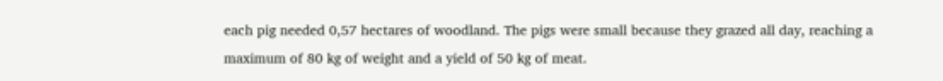each pig needed 0,57 hectares of woodland. The pigs were small because they grazed all day, reaching a maximum of 80 kg of weight and a yield of 50 kg of meat.